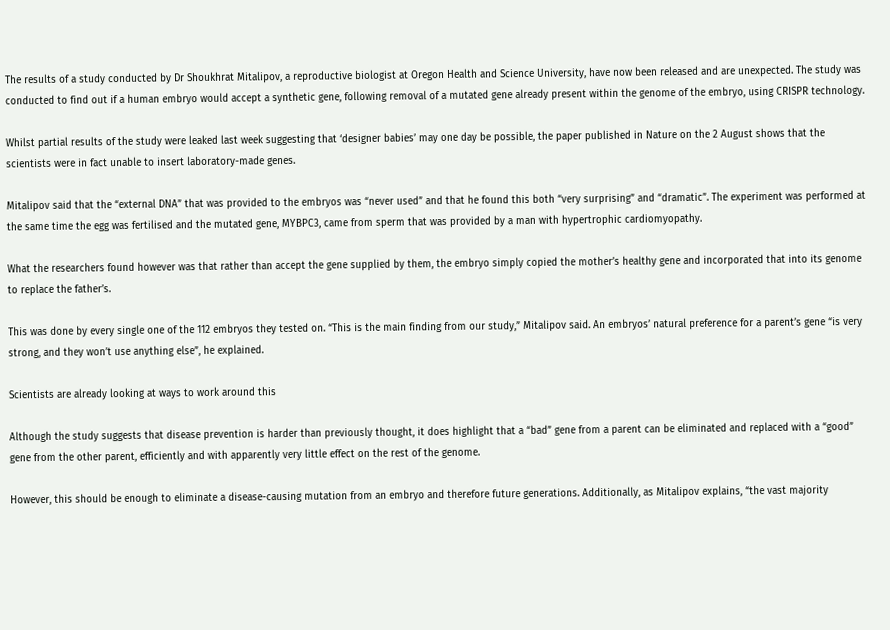The results of a study conducted by Dr Shoukhrat Mitalipov, a reproductive biologist at Oregon Health and Science University, have now been released and are unexpected. The study was conducted to find out if a human embryo would accept a synthetic gene, following removal of a mutated gene already present within the genome of the embryo, using CRISPR technology.

Whilst partial results of the study were leaked last week suggesting that ‘designer babies’ may one day be possible, the paper published in Nature on the 2 August shows that the scientists were in fact unable to insert laboratory-made genes.

Mitalipov said that the “external DNA” that was provided to the embryos was “never used” and that he found this both “very surprising” and “dramatic”. The experiment was performed at the same time the egg was fertilised and the mutated gene, MYBPC3, came from sperm that was provided by a man with hypertrophic cardiomyopathy.

What the researchers found however was that rather than accept the gene supplied by them, the embryo simply copied the mother’s healthy gene and incorporated that into its genome to replace the father’s.

This was done by every single one of the 112 embryos they tested on. “This is the main finding from our study,” Mitalipov said. An embryos’ natural preference for a parent’s gene “is very strong, and they won’t use anything else”, he explained.

Scientists are already looking at ways to work around this

Although the study suggests that disease prevention is harder than previously thought, it does highlight that a “bad” gene from a parent can be eliminated and replaced with a “good” gene from the other parent, efficiently and with apparently very little effect on the rest of the genome.

However, this should be enough to eliminate a disease-causing mutation from an embryo and therefore future generations. Additionally, as Mitalipov explains, “the vast majority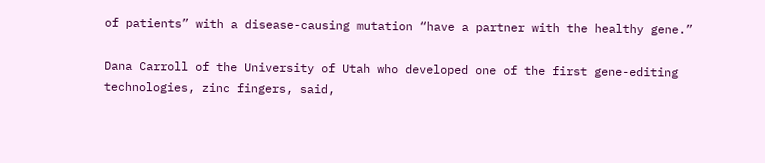of patients” with a disease-causing mutation “have a partner with the healthy gene.”

Dana Carroll of the University of Utah who developed one of the first gene-editing technologies, zinc fingers, said,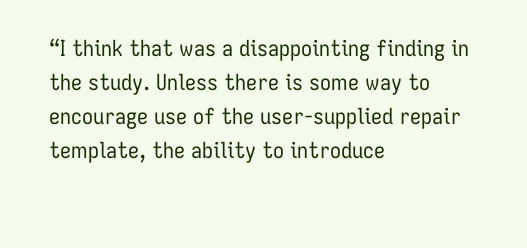“I think that was a disappointing finding in the study. Unless there is some way to encourage use of the user-supplied repair template, the ability to introduce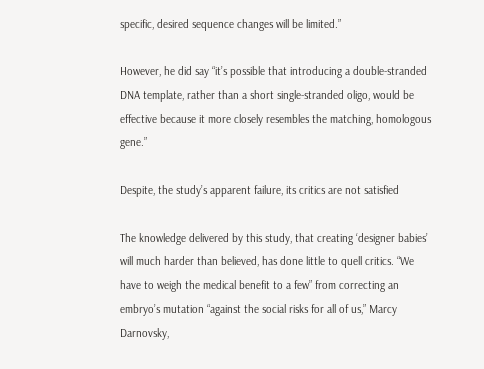specific, desired sequence changes will be limited.”

However, he did say “it’s possible that introducing a double-stranded DNA template, rather than a short single-stranded oligo, would be effective because it more closely resembles the matching, homologous gene.”

Despite, the study’s apparent failure, its critics are not satisfied

The knowledge delivered by this study, that creating ‘designer babies’ will much harder than believed, has done little to quell critics. “We have to weigh the medical benefit to a few” from correcting an embryo’s mutation “against the social risks for all of us,” Marcy Darnovsky,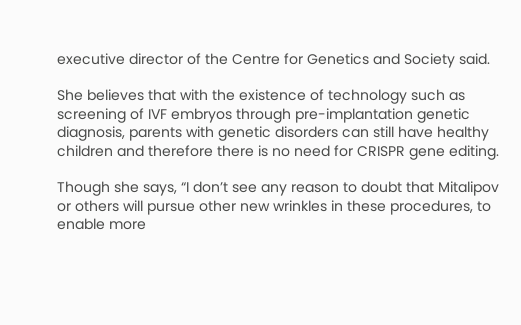executive director of the Centre for Genetics and Society said.

She believes that with the existence of technology such as screening of IVF embryos through pre-implantation genetic diagnosis, parents with genetic disorders can still have healthy children and therefore there is no need for CRISPR gene editing.

Though she says, “I don’t see any reason to doubt that Mitalipov or others will pursue other new wrinkles in these procedures, to enable more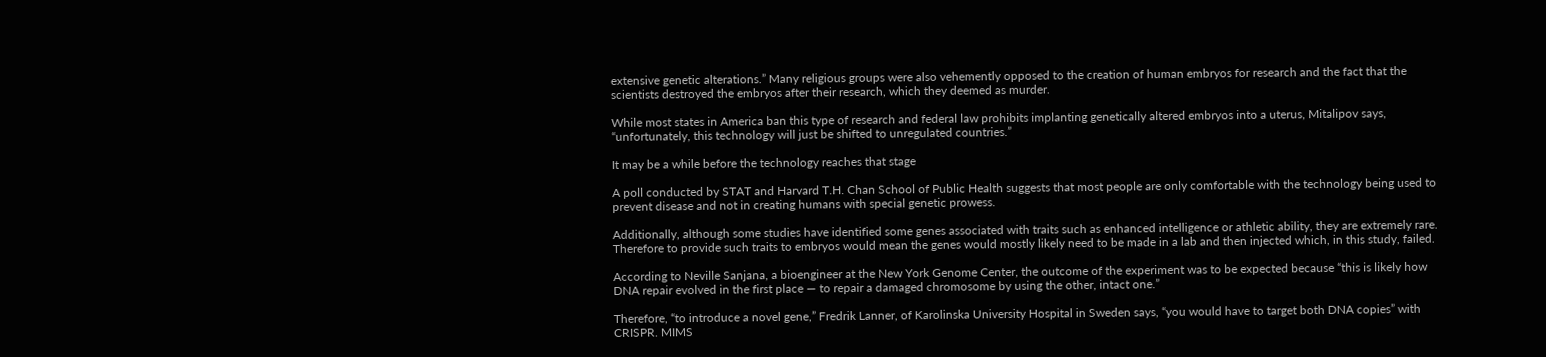extensive genetic alterations.” Many religious groups were also vehemently opposed to the creation of human embryos for research and the fact that the scientists destroyed the embryos after their research, which they deemed as murder.

While most states in America ban this type of research and federal law prohibits implanting genetically altered embryos into a uterus, Mitalipov says, “unfortunately, this technology will just be shifted to unregulated countries.”

It may be a while before the technology reaches that stage

A poll conducted by STAT and Harvard T.H. Chan School of Public Health suggests that most people are only comfortable with the technology being used to prevent disease and not in creating humans with special genetic prowess.

Additionally, although some studies have identified some genes associated with traits such as enhanced intelligence or athletic ability, they are extremely rare. Therefore to provide such traits to embryos would mean the genes would mostly likely need to be made in a lab and then injected which, in this study, failed.

According to Neville Sanjana, a bioengineer at the New York Genome Center, the outcome of the experiment was to be expected because “this is likely how DNA repair evolved in the first place — to repair a damaged chromosome by using the other, intact one.”

Therefore, “to introduce a novel gene,” Fredrik Lanner, of Karolinska University Hospital in Sweden says, “you would have to target both DNA copies” with CRISPR. MIMS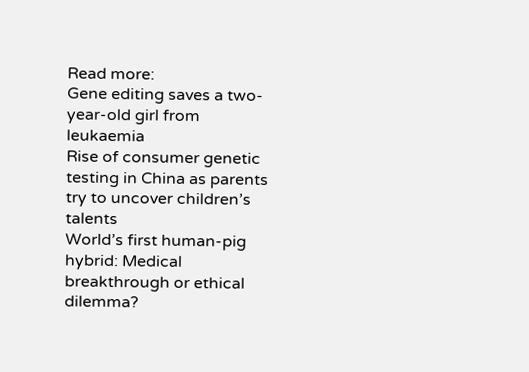Read more:
Gene editing saves a two-year-old girl from leukaemia
Rise of consumer genetic testing in China as parents try to uncover children’s talents
World’s first human-pig hybrid: Medical breakthrough or ethical dilemma?